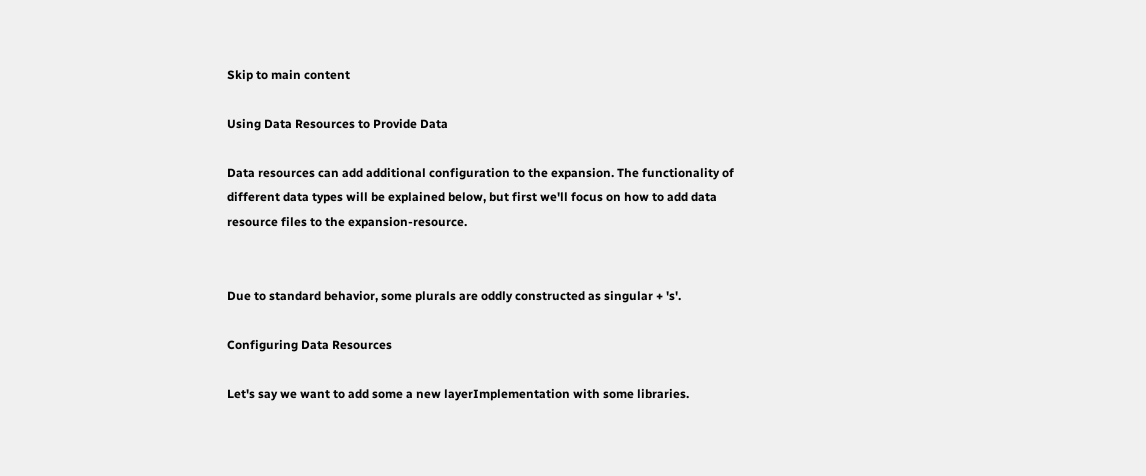Skip to main content

Using Data Resources to Provide Data

Data resources can add additional configuration to the expansion. The functionality of different data types will be explained below, but first we'll focus on how to add data resource files to the expansion-resource.


Due to standard behavior, some plurals are oddly constructed as singular + 's'.

Configuring Data Resources

Let's say we want to add some a new layerImplementation with some libraries.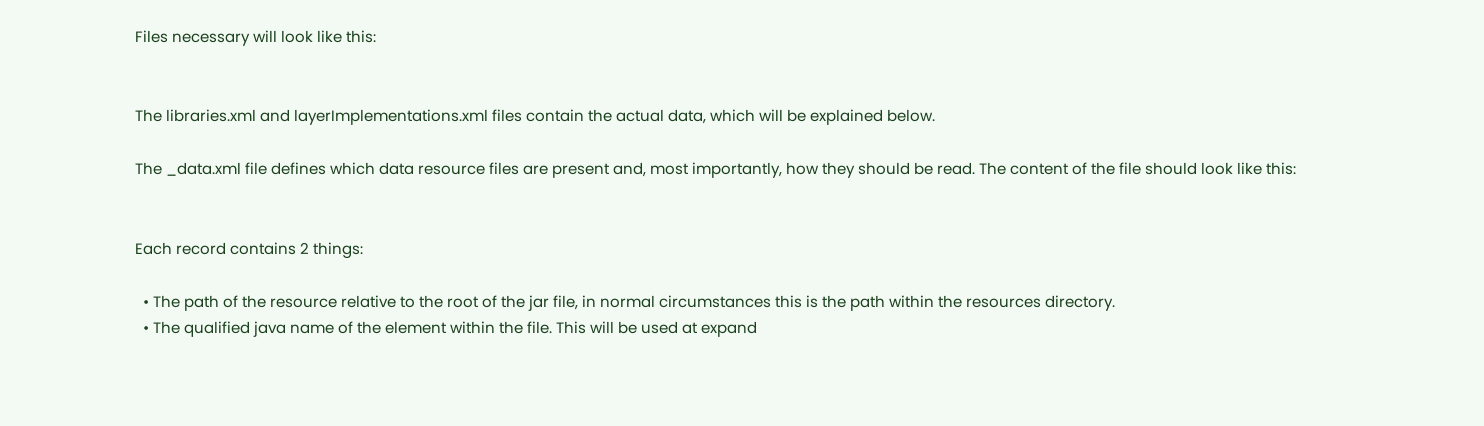Files necessary will look like this:


The libraries.xml and layerImplementations.xml files contain the actual data, which will be explained below.

The _data.xml file defines which data resource files are present and, most importantly, how they should be read. The content of the file should look like this:


Each record contains 2 things:

  • The path of the resource relative to the root of the jar file, in normal circumstances this is the path within the resources directory.
  • The qualified java name of the element within the file. This will be used at expand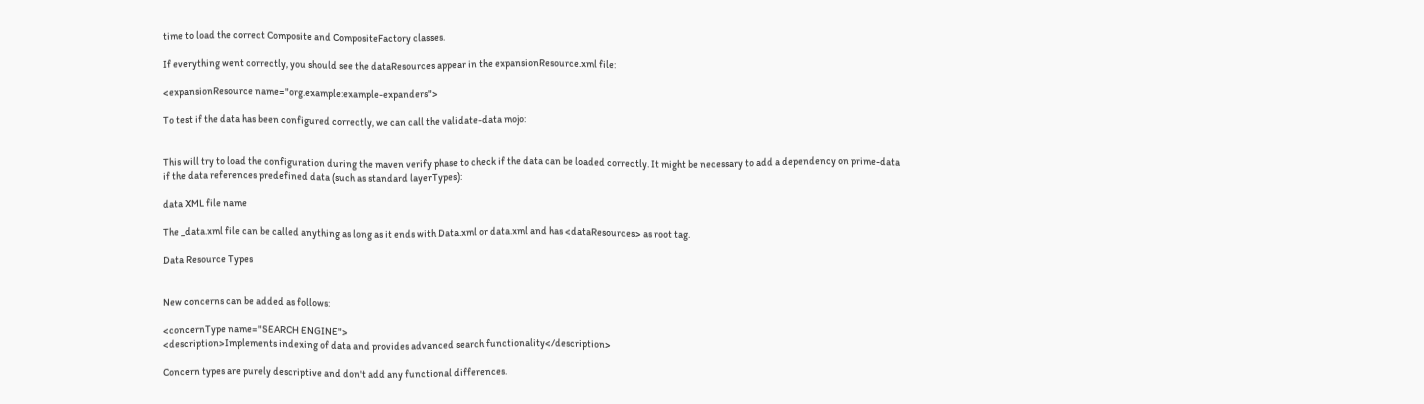time to load the correct Composite and CompositeFactory classes.

If everything went correctly, you should see the dataResources appear in the expansionResource.xml file:

<expansionResource name="org.example:example-expanders">

To test if the data has been configured correctly, we can call the validate-data mojo:


This will try to load the configuration during the maven verify phase to check if the data can be loaded correctly. It might be necessary to add a dependency on prime-data if the data references predefined data (such as standard layerTypes):

data XML file name

The _data.xml file can be called anything as long as it ends with Data.xml or data.xml and has <dataResources> as root tag.

Data Resource Types


New concerns can be added as follows:

<concernType name="SEARCH ENGINE">
<description>Implements indexing of data and provides advanced search functionality</description>

Concern types are purely descriptive and don't add any functional differences.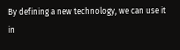By defining a new technology, we can use it in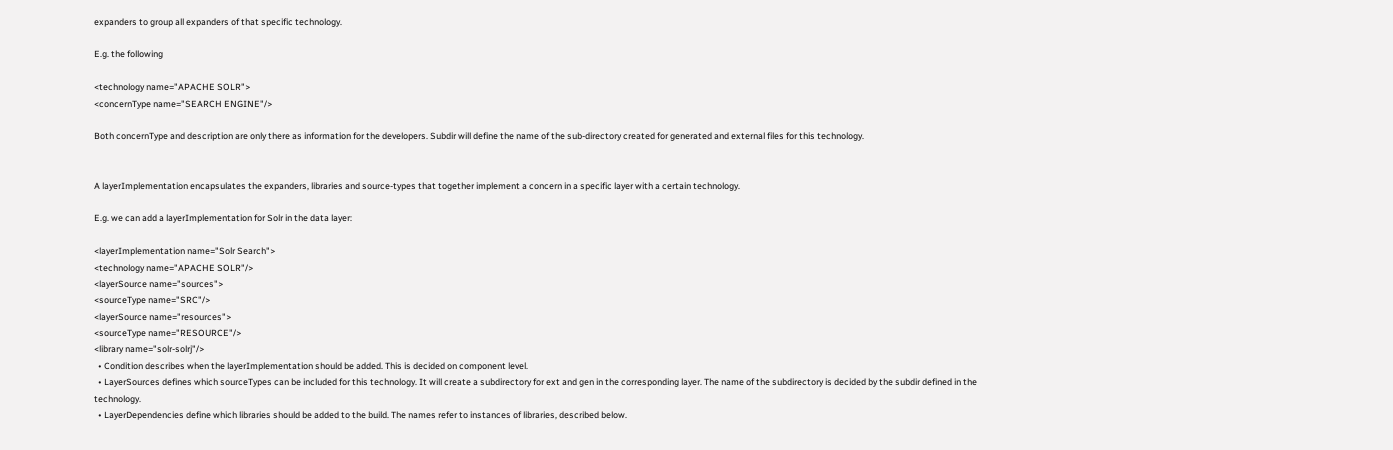expanders to group all expanders of that specific technology.

E.g. the following

<technology name="APACHE SOLR">
<concernType name="SEARCH ENGINE"/>

Both concernType and description are only there as information for the developers. Subdir will define the name of the sub-directory created for generated and external files for this technology.


A layerImplementation encapsulates the expanders, libraries and source-types that together implement a concern in a specific layer with a certain technology.

E.g. we can add a layerImplementation for Solr in the data layer:

<layerImplementation name="Solr Search">
<technology name="APACHE SOLR"/>
<layerSource name="sources">
<sourceType name="SRC"/>
<layerSource name="resources">
<sourceType name="RESOURCE"/>
<library name="solr-solrj"/>
  • Condition describes when the layerImplementation should be added. This is decided on component level.
  • LayerSources defines which sourceTypes can be included for this technology. It will create a subdirectory for ext and gen in the corresponding layer. The name of the subdirectory is decided by the subdir defined in the technology.
  • LayerDependencies define which libraries should be added to the build. The names refer to instances of libraries, described below.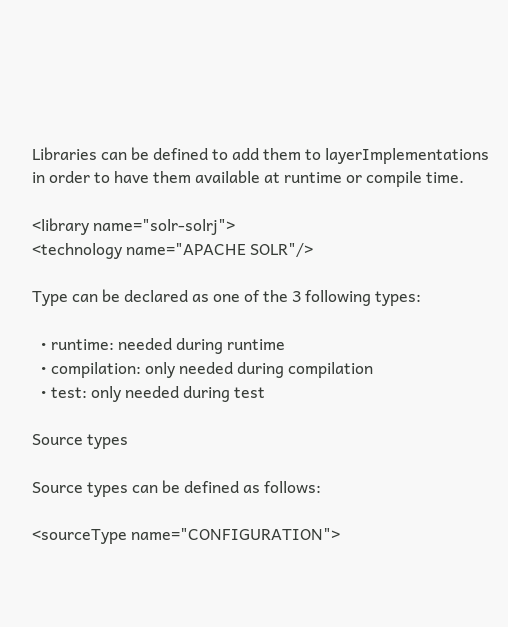Libraries can be defined to add them to layerImplementations in order to have them available at runtime or compile time.

<library name="solr-solrj">
<technology name="APACHE SOLR"/>

Type can be declared as one of the 3 following types:

  • runtime: needed during runtime
  • compilation: only needed during compilation
  • test: only needed during test

Source types

Source types can be defined as follows:

<sourceType name="CONFIGURATION">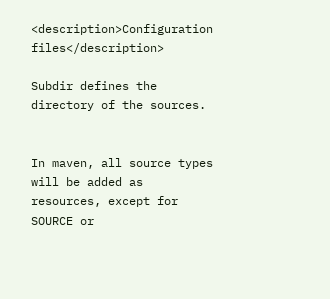<description>Configuration files</description>

Subdir defines the directory of the sources.


In maven, all source types will be added as resources, except for SOURCE or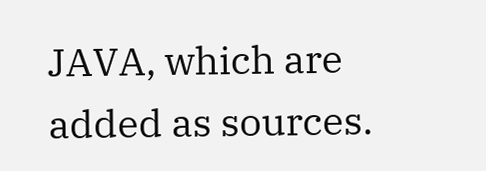JAVA, which are added as sources.